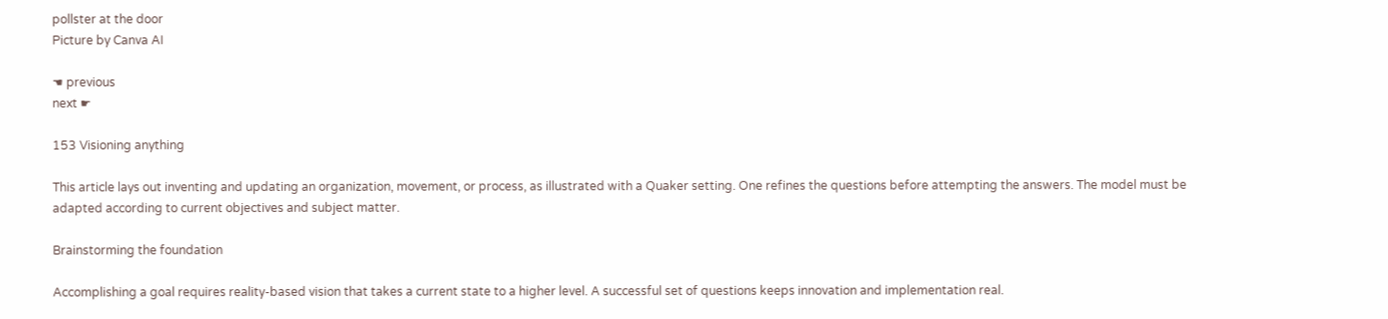pollster at the door
Picture by Canva AI

☚ previous
next ☛

153 Visioning anything

This article lays out inventing and updating an organization, movement, or process, as illustrated with a Quaker setting. One refines the questions before attempting the answers. The model must be adapted according to current objectives and subject matter.

Brainstorming the foundation

Accomplishing a goal requires reality-based vision that takes a current state to a higher level. A successful set of questions keeps innovation and implementation real.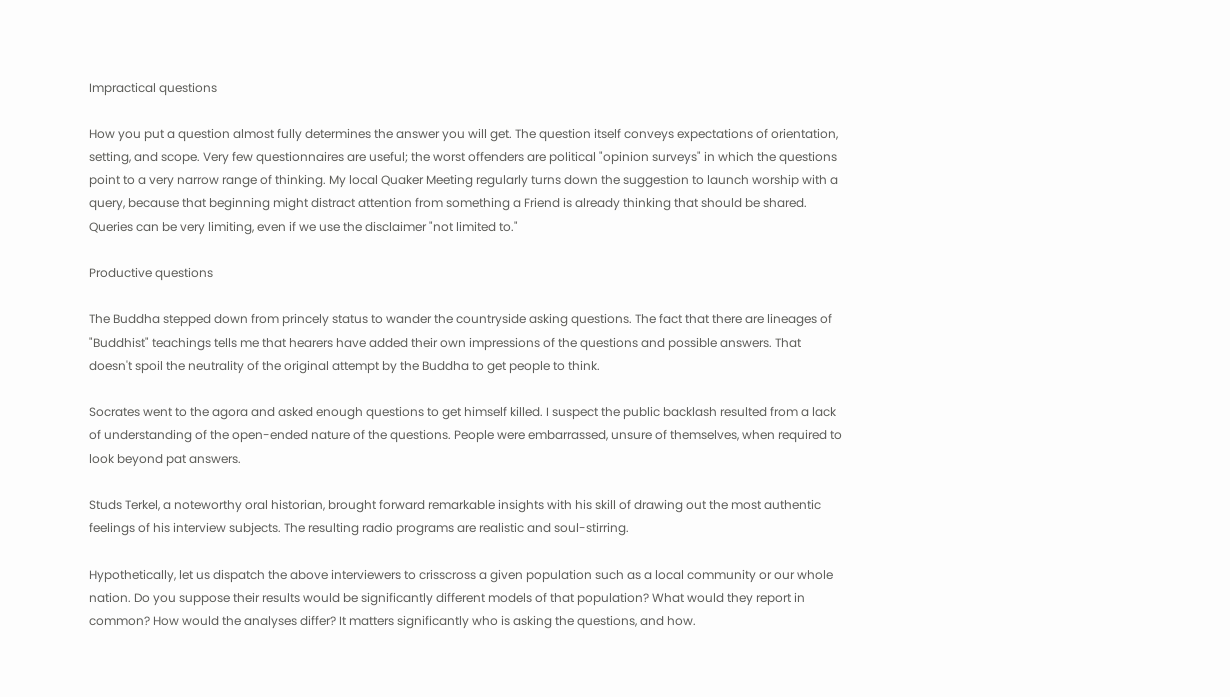Impractical questions

How you put a question almost fully determines the answer you will get. The question itself conveys expectations of orientation, setting, and scope. Very few questionnaires are useful; the worst offenders are political "opinion surveys" in which the questions point to a very narrow range of thinking. My local Quaker Meeting regularly turns down the suggestion to launch worship with a query, because that beginning might distract attention from something a Friend is already thinking that should be shared. Queries can be very limiting, even if we use the disclaimer "not limited to."

Productive questions

The Buddha stepped down from princely status to wander the countryside asking questions. The fact that there are lineages of "Buddhist" teachings tells me that hearers have added their own impressions of the questions and possible answers. That doesn't spoil the neutrality of the original attempt by the Buddha to get people to think.

Socrates went to the agora and asked enough questions to get himself killed. I suspect the public backlash resulted from a lack of understanding of the open-ended nature of the questions. People were embarrassed, unsure of themselves, when required to look beyond pat answers.

Studs Terkel, a noteworthy oral historian, brought forward remarkable insights with his skill of drawing out the most authentic feelings of his interview subjects. The resulting radio programs are realistic and soul-stirring.

Hypothetically, let us dispatch the above interviewers to crisscross a given population such as a local community or our whole nation. Do you suppose their results would be significantly different models of that population? What would they report in common? How would the analyses differ? It matters significantly who is asking the questions, and how.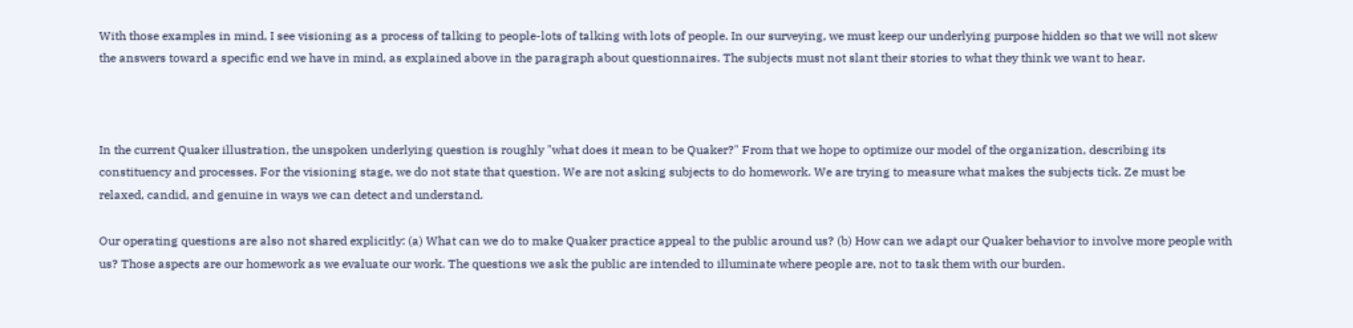With those examples in mind, I see visioning as a process of talking to people-lots of talking with lots of people. In our surveying, we must keep our underlying purpose hidden so that we will not skew the answers toward a specific end we have in mind, as explained above in the paragraph about questionnaires. The subjects must not slant their stories to what they think we want to hear.



In the current Quaker illustration, the unspoken underlying question is roughly "what does it mean to be Quaker?" From that we hope to optimize our model of the organization, describing its constituency and processes. For the visioning stage, we do not state that question. We are not asking subjects to do homework. We are trying to measure what makes the subjects tick. Ze must be relaxed, candid, and genuine in ways we can detect and understand.

Our operating questions are also not shared explicitly: (a) What can we do to make Quaker practice appeal to the public around us? (b) How can we adapt our Quaker behavior to involve more people with us? Those aspects are our homework as we evaluate our work. The questions we ask the public are intended to illuminate where people are, not to task them with our burden.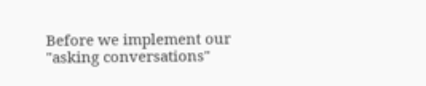Before we implement our "asking conversations"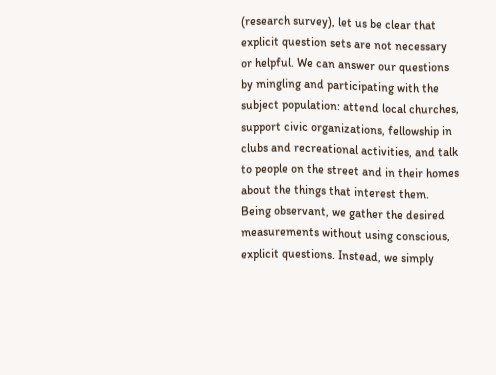(research survey), let us be clear that explicit question sets are not necessary or helpful. We can answer our questions by mingling and participating with the subject population: attend local churches, support civic organizations, fellowship in clubs and recreational activities, and talk to people on the street and in their homes about the things that interest them. Being observant, we gather the desired measurements without using conscious, explicit questions. Instead, we simply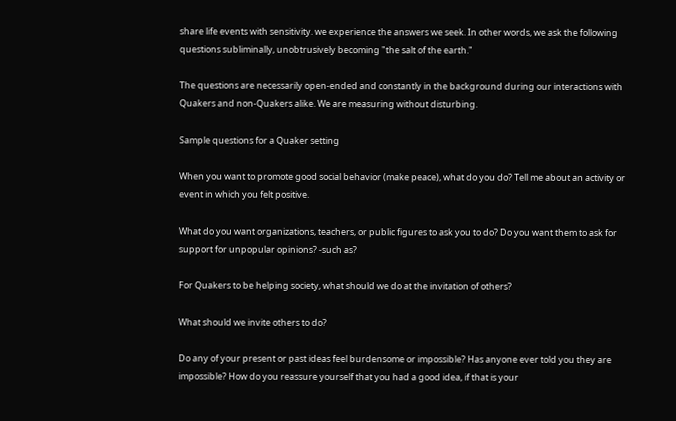share life events with sensitivity. we experience the answers we seek. In other words, we ask the following questions subliminally, unobtrusively becoming "the salt of the earth."

The questions are necessarily open-ended and constantly in the background during our interactions with Quakers and non-Quakers alike. We are measuring without disturbing.

Sample questions for a Quaker setting

When you want to promote good social behavior (make peace), what do you do? Tell me about an activity or event in which you felt positive.

What do you want organizations, teachers, or public figures to ask you to do? Do you want them to ask for support for unpopular opinions? -such as?

For Quakers to be helping society, what should we do at the invitation of others?

What should we invite others to do?

Do any of your present or past ideas feel burdensome or impossible? Has anyone ever told you they are impossible? How do you reassure yourself that you had a good idea, if that is your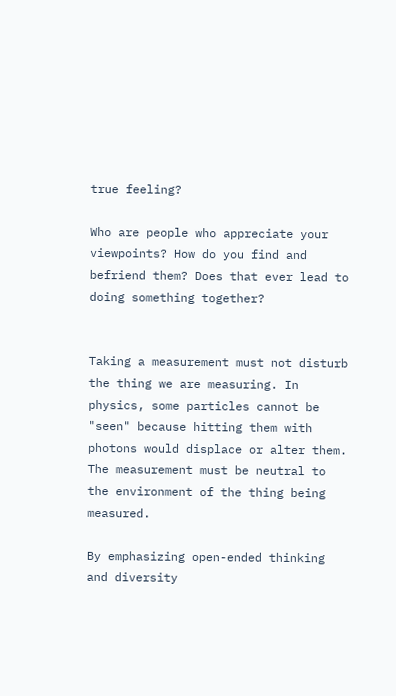true feeling?

Who are people who appreciate your viewpoints? How do you find and befriend them? Does that ever lead to doing something together?


Taking a measurement must not disturb the thing we are measuring. In physics, some particles cannot be "seen" because hitting them with photons would displace or alter them. The measurement must be neutral to the environment of the thing being measured.

By emphasizing open-ended thinking and diversity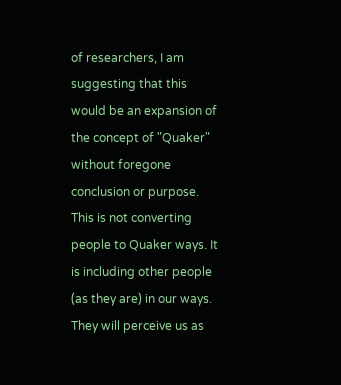of researchers, I am suggesting that this would be an expansion of the concept of "Quaker" without foregone conclusion or purpose. This is not converting people to Quaker ways. It is including other people (as they are) in our ways. They will perceive us as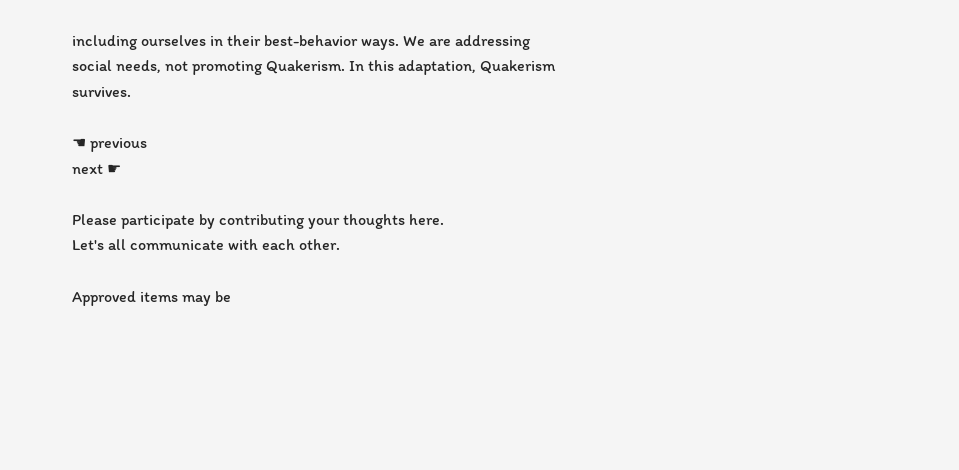including ourselves in their best-behavior ways. We are addressing social needs, not promoting Quakerism. In this adaptation, Quakerism survives.

☚ previous
next ☛

Please participate by contributing your thoughts here.
Let's all communicate with each other.

Approved items may be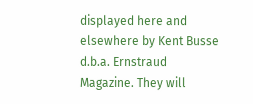displayed here and elsewhere by Kent Busse d.b.a. Ernstraud Magazine. They will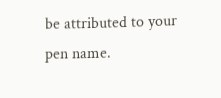be attributed to your pen name.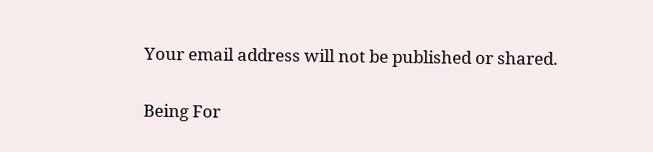Your email address will not be published or shared.


Being For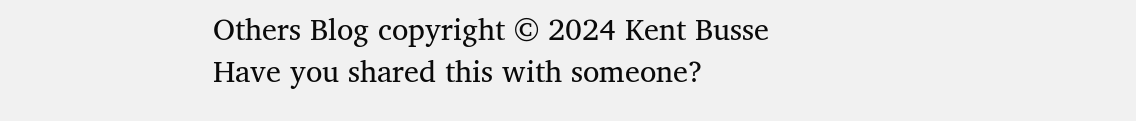Others Blog copyright © 2024 Kent Busse
Have you shared this with someone?